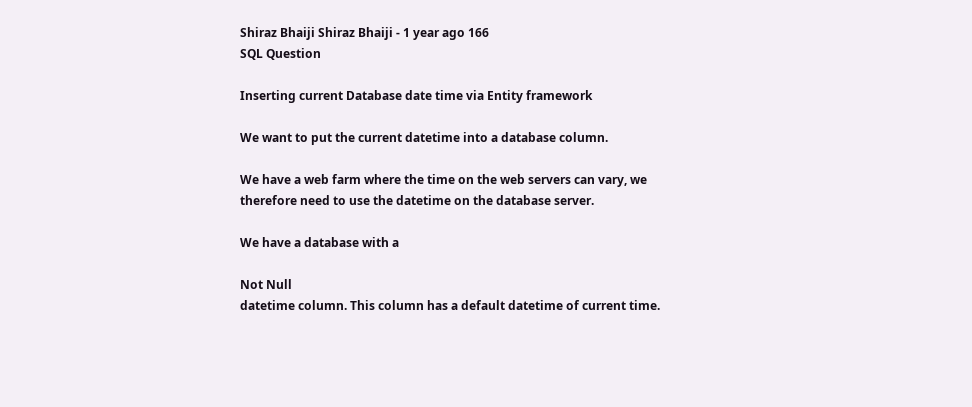Shiraz Bhaiji Shiraz Bhaiji - 1 year ago 166
SQL Question

Inserting current Database date time via Entity framework

We want to put the current datetime into a database column.

We have a web farm where the time on the web servers can vary, we therefore need to use the datetime on the database server.

We have a database with a

Not Null
datetime column. This column has a default datetime of current time.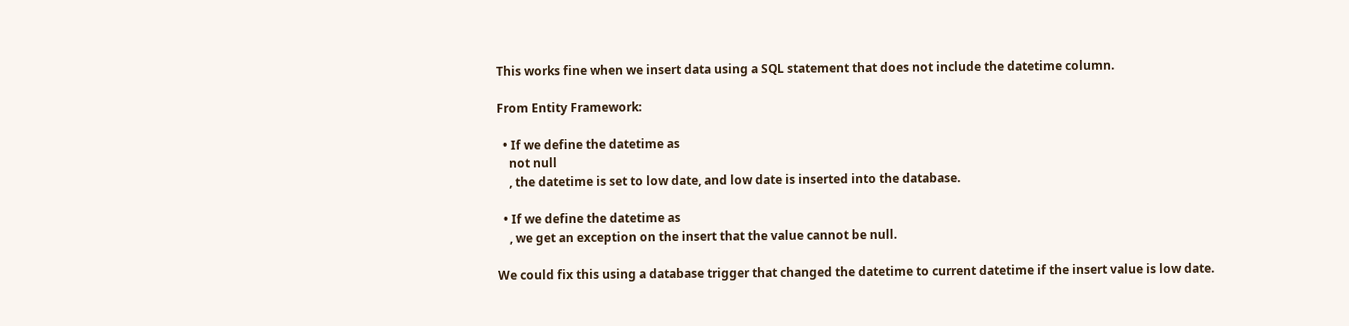This works fine when we insert data using a SQL statement that does not include the datetime column.

From Entity Framework:

  • If we define the datetime as
    not null
    , the datetime is set to low date, and low date is inserted into the database.

  • If we define the datetime as
    , we get an exception on the insert that the value cannot be null.

We could fix this using a database trigger that changed the datetime to current datetime if the insert value is low date.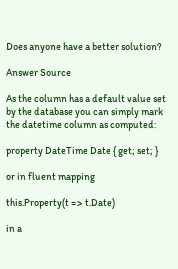Does anyone have a better solution?

Answer Source

As the column has a default value set by the database you can simply mark the datetime column as computed:

property DateTime Date { get; set; }

or in fluent mapping

this.Property(t => t.Date)

in a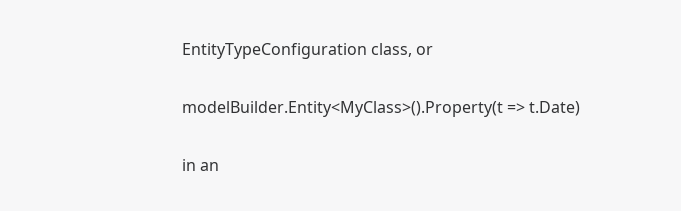EntityTypeConfiguration class, or

modelBuilder.Entity<MyClass>().Property(t => t.Date)

in an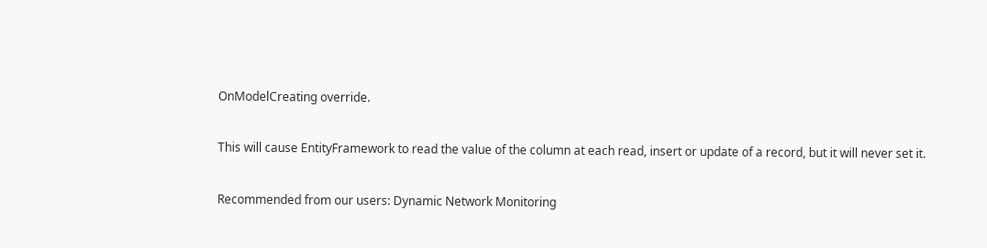OnModelCreating override.

This will cause EntityFramework to read the value of the column at each read, insert or update of a record, but it will never set it.

Recommended from our users: Dynamic Network Monitoring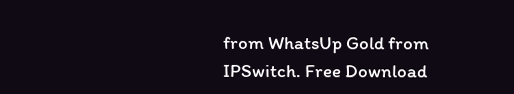from WhatsUp Gold from IPSwitch. Free Download